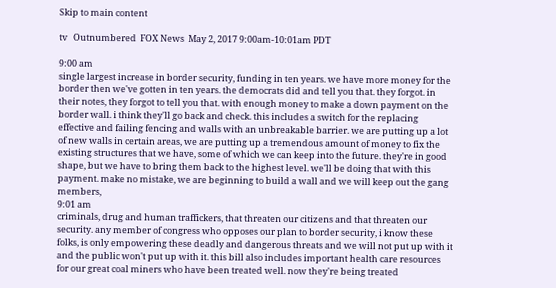Skip to main content

tv   Outnumbered  FOX News  May 2, 2017 9:00am-10:01am PDT

9:00 am
single largest increase in border security, funding in ten years. we have more money for the border then we've gotten in ten years. the democrats did and tell you that. they forgot. in their notes, they forgot to tell you that. with enough money to make a down payment on the border wall. i think they'll go back and check. this includes a switch for the replacing effective and failing fencing and walls with an unbreakable barrier. we are putting up a lot of new walls in certain areas, we are putting up a tremendous amount of money to fix the existing structures that we have, some of which we can keep into the future. they're in good shape, but we have to bring them back to the highest level. we'll be doing that with this payment. make no mistake, we are beginning to build a wall and we will keep out the gang members,
9:01 am
criminals, drug and human traffickers, that threaten our citizens and that threaten our security. any member of congress who opposes our plan to border security, i know these folks, is only empowering these deadly and dangerous threats and we will not put up with it and the public won't put up with it. this bill also includes important health care resources for our great coal miners who have been treated well. now they're being treated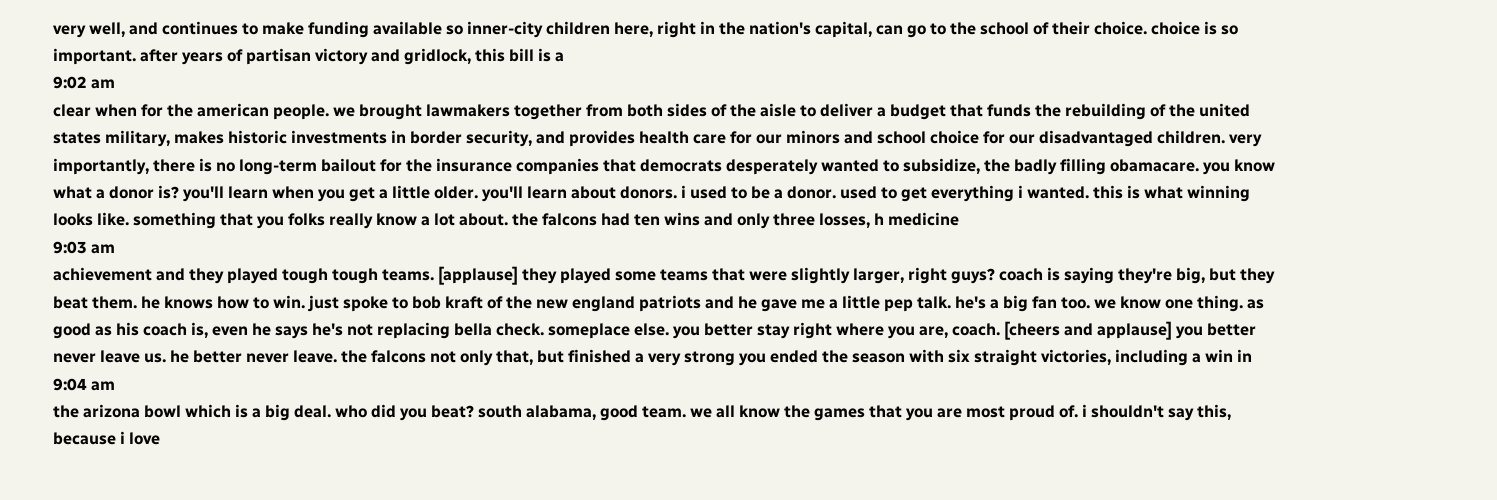very well, and continues to make funding available so inner-city children here, right in the nation's capital, can go to the school of their choice. choice is so important. after years of partisan victory and gridlock, this bill is a
9:02 am
clear when for the american people. we brought lawmakers together from both sides of the aisle to deliver a budget that funds the rebuilding of the united states military, makes historic investments in border security, and provides health care for our minors and school choice for our disadvantaged children. very importantly, there is no long-term bailout for the insurance companies that democrats desperately wanted to subsidize, the badly filling obamacare. you know what a donor is? you'll learn when you get a little older. you'll learn about donors. i used to be a donor. used to get everything i wanted. this is what winning looks like. something that you folks really know a lot about. the falcons had ten wins and only three losses, h medicine
9:03 am
achievement and they played tough tough teams. [applause] they played some teams that were slightly larger, right guys? coach is saying they're big, but they beat them. he knows how to win. just spoke to bob kraft of the new england patriots and he gave me a little pep talk. he's a big fan too. we know one thing. as good as his coach is, even he says he's not replacing bella check. someplace else. you better stay right where you are, coach. [cheers and applause] you better never leave us. he better never leave. the falcons not only that, but finished a very strong you ended the season with six straight victories, including a win in
9:04 am
the arizona bowl which is a big deal. who did you beat? south alabama, good team. we all know the games that you are most proud of. i shouldn't say this, because i love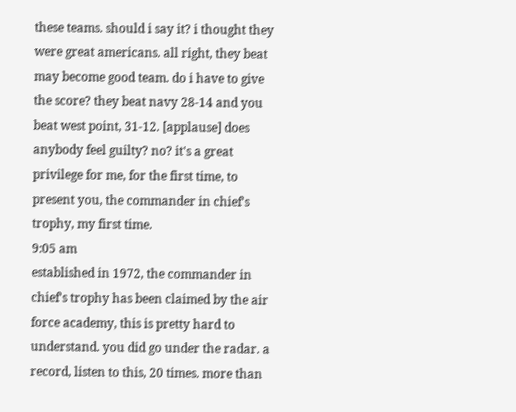these teams. should i say it? i thought they were great americans. all right, they beat may become good team. do i have to give the score? they beat navy 28-14 and you beat west point, 31-12. [applause] does anybody feel guilty? no? it's a great privilege for me, for the first time, to present you, the commander in chief's trophy, my first time.
9:05 am
established in 1972, the commander in chief's trophy has been claimed by the air force academy, this is pretty hard to understand. you did go under the radar. a record, listen to this, 20 times. more than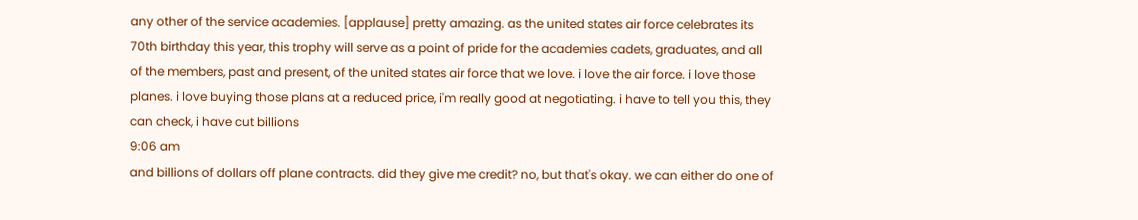any other of the service academies. [applause] pretty amazing. as the united states air force celebrates its 70th birthday this year, this trophy will serve as a point of pride for the academies cadets, graduates, and all of the members, past and present, of the united states air force that we love. i love the air force. i love those planes. i love buying those plans at a reduced price, i'm really good at negotiating. i have to tell you this, they can check, i have cut billions
9:06 am
and billions of dollars off plane contracts. did they give me credit? no, but that's okay. we can either do one of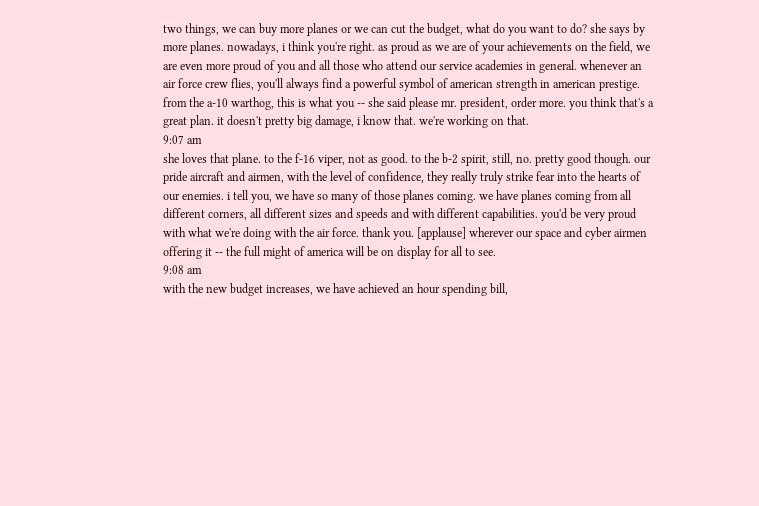two things, we can buy more planes or we can cut the budget, what do you want to do? she says by more planes. nowadays, i think you're right. as proud as we are of your achievements on the field, we are even more proud of you and all those who attend our service academies in general. whenever an air force crew flies, you'll always find a powerful symbol of american strength in american prestige. from the a-10 warthog, this is what you -- she said please mr. president, order more. you think that's a great plan. it doesn't pretty big damage, i know that. we're working on that.
9:07 am
she loves that plane. to the f-16 viper, not as good. to the b-2 spirit, still, no. pretty good though. our pride aircraft and airmen, with the level of confidence, they really truly strike fear into the hearts of our enemies. i tell you, we have so many of those planes coming. we have planes coming from all different corners, all different sizes and speeds and with different capabilities. you'd be very proud with what we're doing with the air force. thank you. [applause] wherever our space and cyber airmen offering it -- the full might of america will be on display for all to see.
9:08 am
with the new budget increases, we have achieved an hour spending bill,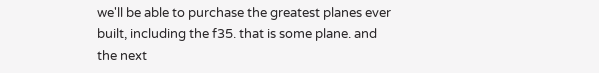we'll be able to purchase the greatest planes ever built, including the f35. that is some plane. and the next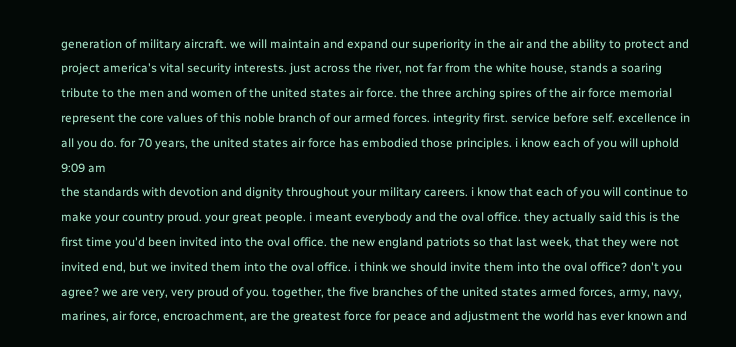generation of military aircraft. we will maintain and expand our superiority in the air and the ability to protect and project america's vital security interests. just across the river, not far from the white house, stands a soaring tribute to the men and women of the united states air force. the three arching spires of the air force memorial represent the core values of this noble branch of our armed forces. integrity first. service before self. excellence in all you do. for 70 years, the united states air force has embodied those principles. i know each of you will uphold
9:09 am
the standards with devotion and dignity throughout your military careers. i know that each of you will continue to make your country proud. your great people. i meant everybody and the oval office. they actually said this is the first time you'd been invited into the oval office. the new england patriots so that last week, that they were not invited end, but we invited them into the oval office. i think we should invite them into the oval office? don't you agree? we are very, very proud of you. together, the five branches of the united states armed forces, army, navy, marines, air force, encroachment, are the greatest force for peace and adjustment the world has ever known and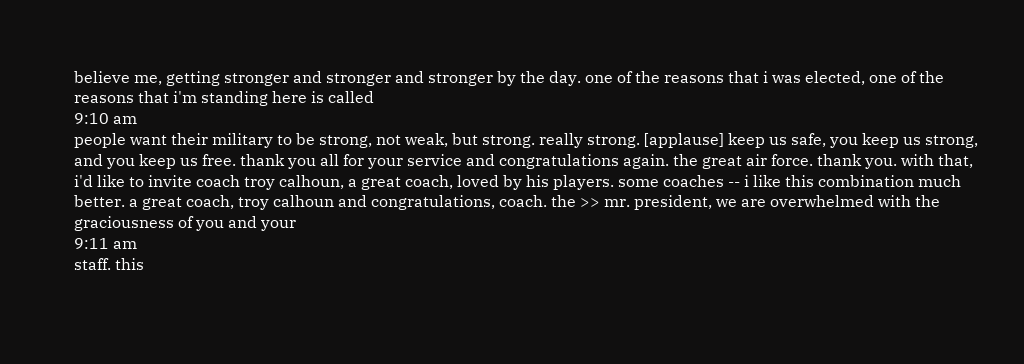believe me, getting stronger and stronger and stronger by the day. one of the reasons that i was elected, one of the reasons that i'm standing here is called
9:10 am
people want their military to be strong, not weak, but strong. really strong. [applause] keep us safe, you keep us strong, and you keep us free. thank you all for your service and congratulations again. the great air force. thank you. with that, i'd like to invite coach troy calhoun, a great coach, loved by his players. some coaches -- i like this combination much better. a great coach, troy calhoun and congratulations, coach. the >> mr. president, we are overwhelmed with the graciousness of you and your
9:11 am
staff. this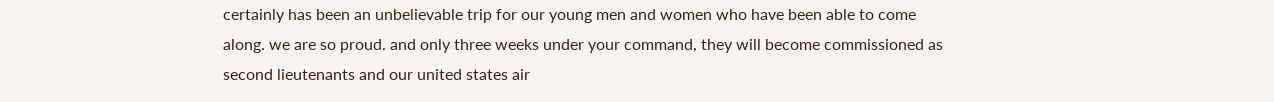certainly has been an unbelievable trip for our young men and women who have been able to come along. we are so proud. and only three weeks under your command, they will become commissioned as second lieutenants and our united states air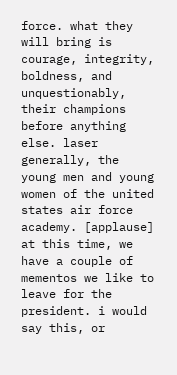force. what they will bring is courage, integrity, boldness, and unquestionably, their champions before anything else. laser generally, the young men and young women of the united states air force academy. [applause] at this time, we have a couple of mementos we like to leave for the president. i would say this, or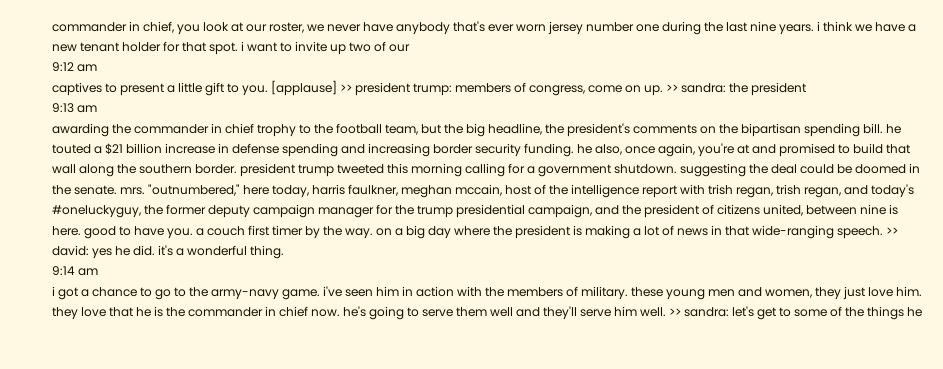commander in chief, you look at our roster, we never have anybody that's ever worn jersey number one during the last nine years. i think we have a new tenant holder for that spot. i want to invite up two of our
9:12 am
captives to present a little gift to you. [applause] >> president trump: members of congress, come on up. >> sandra: the president
9:13 am
awarding the commander in chief trophy to the football team, but the big headline, the president's comments on the bipartisan spending bill. he touted a $21 billion increase in defense spending and increasing border security funding. he also, once again, you're at and promised to build that wall along the southern border. president trump tweeted this morning calling for a government shutdown. suggesting the deal could be doomed in the senate. mrs. "outnumbered," here today, harris faulkner, meghan mccain, host of the intelligence report with trish regan, trish regan, and today's #oneluckyguy, the former deputy campaign manager for the trump presidential campaign, and the president of citizens united, between nine is here. good to have you. a couch first timer by the way. on a big day where the president is making a lot of news in that wide-ranging speech. >> david: yes he did. it's a wonderful thing.
9:14 am
i got a chance to go to the army-navy game. i've seen him in action with the members of military. these young men and women, they just love him. they love that he is the commander in chief now. he's going to serve them well and they'll serve him well. >> sandra: let's get to some of the things he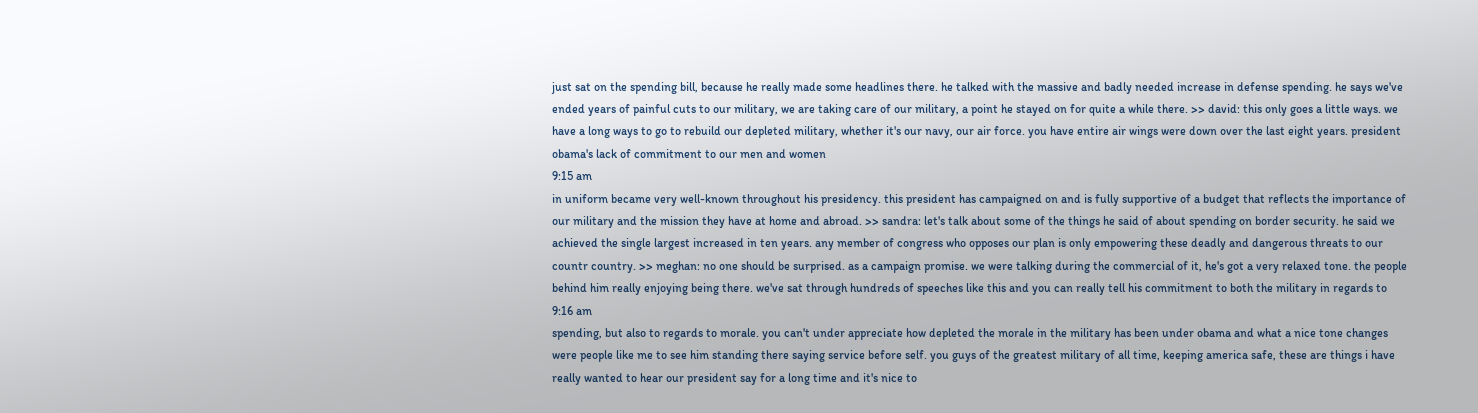just sat on the spending bill, because he really made some headlines there. he talked with the massive and badly needed increase in defense spending. he says we've ended years of painful cuts to our military, we are taking care of our military, a point he stayed on for quite a while there. >> david: this only goes a little ways. we have a long ways to go to rebuild our depleted military, whether it's our navy, our air force. you have entire air wings were down over the last eight years. president obama's lack of commitment to our men and women
9:15 am
in uniform became very well-known throughout his presidency. this president has campaigned on and is fully supportive of a budget that reflects the importance of our military and the mission they have at home and abroad. >> sandra: let's talk about some of the things he said of about spending on border security. he said we achieved the single largest increased in ten years. any member of congress who opposes our plan is only empowering these deadly and dangerous threats to our countr country. >> meghan: no one should be surprised. as a campaign promise. we were talking during the commercial of it, he's got a very relaxed tone. the people behind him really enjoying being there. we've sat through hundreds of speeches like this and you can really tell his commitment to both the military in regards to
9:16 am
spending, but also to regards to morale. you can't under appreciate how depleted the morale in the military has been under obama and what a nice tone changes were people like me to see him standing there saying service before self. you guys of the greatest military of all time, keeping america safe, these are things i have really wanted to hear our president say for a long time and it's nice to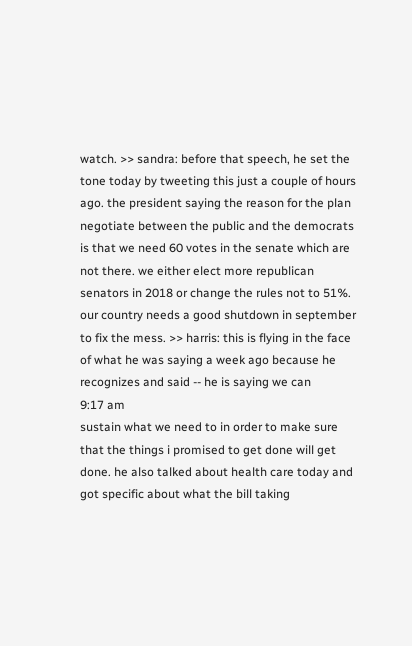watch. >> sandra: before that speech, he set the tone today by tweeting this just a couple of hours ago. the president saying the reason for the plan negotiate between the public and the democrats is that we need 60 votes in the senate which are not there. we either elect more republican senators in 2018 or change the rules not to 51%. our country needs a good shutdown in september to fix the mess. >> harris: this is flying in the face of what he was saying a week ago because he recognizes and said -- he is saying we can
9:17 am
sustain what we need to in order to make sure that the things i promised to get done will get done. he also talked about health care today and got specific about what the bill taking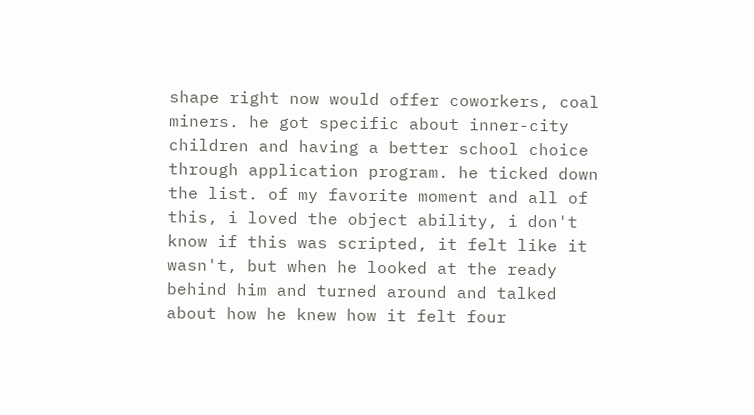shape right now would offer coworkers, coal miners. he got specific about inner-city children and having a better school choice through application program. he ticked down the list. of my favorite moment and all of this, i loved the object ability, i don't know if this was scripted, it felt like it wasn't, but when he looked at the ready behind him and turned around and talked about how he knew how it felt four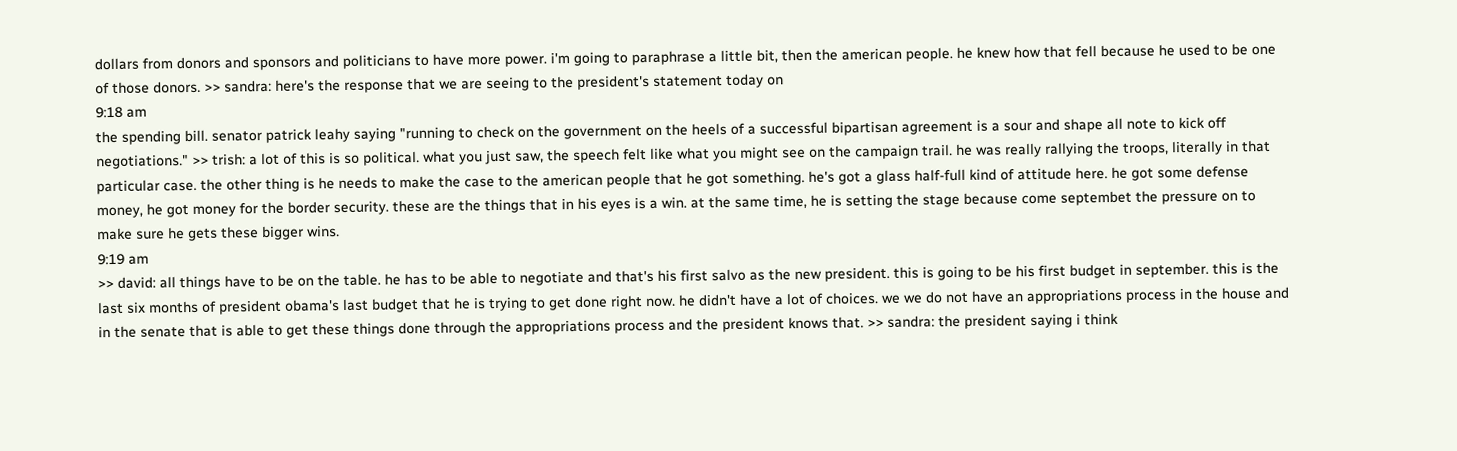dollars from donors and sponsors and politicians to have more power. i'm going to paraphrase a little bit, then the american people. he knew how that fell because he used to be one of those donors. >> sandra: here's the response that we are seeing to the president's statement today on
9:18 am
the spending bill. senator patrick leahy saying "running to check on the government on the heels of a successful bipartisan agreement is a sour and shape all note to kick off negotiations." >> trish: a lot of this is so political. what you just saw, the speech felt like what you might see on the campaign trail. he was really rallying the troops, literally in that particular case. the other thing is he needs to make the case to the american people that he got something. he's got a glass half-full kind of attitude here. he got some defense money, he got money for the border security. these are the things that in his eyes is a win. at the same time, he is setting the stage because come septembet the pressure on to make sure he gets these bigger wins.
9:19 am
>> david: all things have to be on the table. he has to be able to negotiate and that's his first salvo as the new president. this is going to be his first budget in september. this is the last six months of president obama's last budget that he is trying to get done right now. he didn't have a lot of choices. we we do not have an appropriations process in the house and in the senate that is able to get these things done through the appropriations process and the president knows that. >> sandra: the president saying i think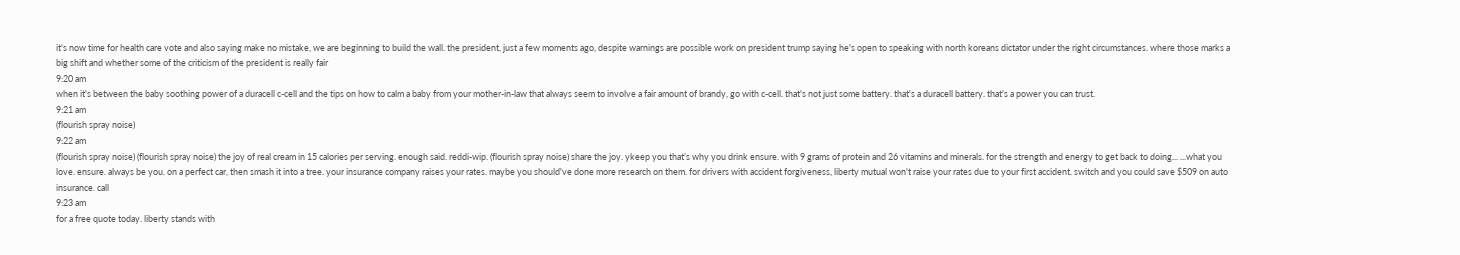it's now time for health care vote and also saying make no mistake, we are beginning to build the wall. the president, just a few moments ago, despite warnings are possible work on president trump saying he's open to speaking with north koreans dictator under the right circumstances. where those marks a big shift and whether some of the criticism of the president is really fair
9:20 am
when it's between the baby soothing power of a duracell c-cell and the tips on how to calm a baby from your mother-in-law that always seem to involve a fair amount of brandy, go with c-cell. that's not just some battery. that's a duracell battery. that's a power you can trust.
9:21 am
(flourish spray noise)
9:22 am
(flourish spray noise) (flourish spray noise) the joy of real cream in 15 calories per serving. enough said. reddi-wip. (flourish spray noise) share the joy. ykeep you that's why you drink ensure. with 9 grams of protein and 26 vitamins and minerals. for the strength and energy to get back to doing... ...what you love. ensure. always be you. on a perfect car, then smash it into a tree. your insurance company raises your rates. maybe you should've done more research on them. for drivers with accident forgiveness, liberty mutual won't raise your rates due to your first accident. switch and you could save $509 on auto insurance. call
9:23 am
for a free quote today. liberty stands with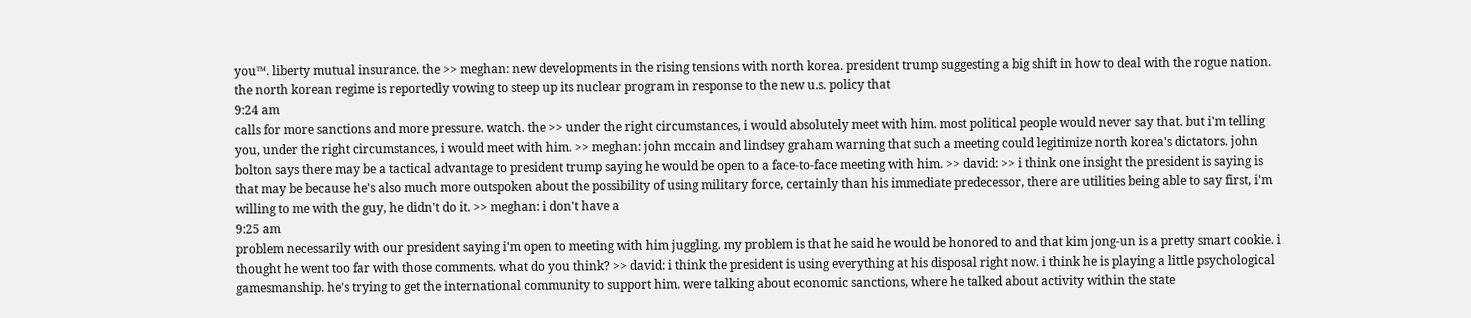you™. liberty mutual insurance. the >> meghan: new developments in the rising tensions with north korea. president trump suggesting a big shift in how to deal with the rogue nation. the north korean regime is reportedly vowing to steep up its nuclear program in response to the new u.s. policy that
9:24 am
calls for more sanctions and more pressure. watch. the >> under the right circumstances, i would absolutely meet with him. most political people would never say that. but i'm telling you, under the right circumstances, i would meet with him. >> meghan: john mccain and lindsey graham warning that such a meeting could legitimize north korea's dictators. john bolton says there may be a tactical advantage to president trump saying he would be open to a face-to-face meeting with him. >> david: >> i think one insight the president is saying is that may be because he's also much more outspoken about the possibility of using military force, certainly than his immediate predecessor, there are utilities being able to say first, i'm willing to me with the guy, he didn't do it. >> meghan: i don't have a
9:25 am
problem necessarily with our president saying i'm open to meeting with him juggling. my problem is that he said he would be honored to and that kim jong-un is a pretty smart cookie. i thought he went too far with those comments. what do you think? >> david: i think the president is using everything at his disposal right now. i think he is playing a little psychological gamesmanship. he's trying to get the international community to support him. were talking about economic sanctions, where he talked about activity within the state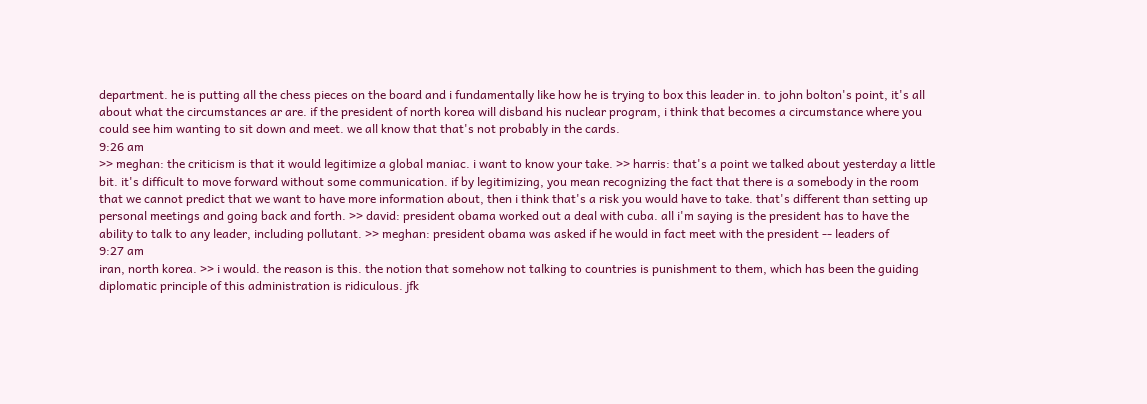department. he is putting all the chess pieces on the board and i fundamentally like how he is trying to box this leader in. to john bolton's point, it's all about what the circumstances ar are. if the president of north korea will disband his nuclear program, i think that becomes a circumstance where you could see him wanting to sit down and meet. we all know that that's not probably in the cards.
9:26 am
>> meghan: the criticism is that it would legitimize a global maniac. i want to know your take. >> harris: that's a point we talked about yesterday a little bit. it's difficult to move forward without some communication. if by legitimizing, you mean recognizing the fact that there is a somebody in the room that we cannot predict that we want to have more information about, then i think that's a risk you would have to take. that's different than setting up personal meetings and going back and forth. >> david: president obama worked out a deal with cuba. all i'm saying is the president has to have the ability to talk to any leader, including pollutant. >> meghan: president obama was asked if he would in fact meet with the president -- leaders of
9:27 am
iran, north korea. >> i would. the reason is this. the notion that somehow not talking to countries is punishment to them, which has been the guiding diplomatic principle of this administration is ridiculous. jfk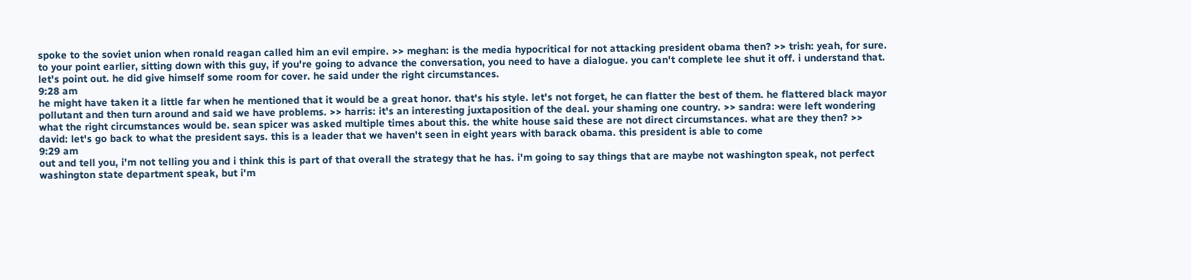spoke to the soviet union when ronald reagan called him an evil empire. >> meghan: is the media hypocritical for not attacking president obama then? >> trish: yeah, for sure. to your point earlier, sitting down with this guy, if you're going to advance the conversation, you need to have a dialogue. you can't complete lee shut it off. i understand that. let's point out. he did give himself some room for cover. he said under the right circumstances.
9:28 am
he might have taken it a little far when he mentioned that it would be a great honor. that's his style. let's not forget, he can flatter the best of them. he flattered black mayor pollutant and then turn around and said we have problems. >> harris: it's an interesting juxtaposition of the deal. your shaming one country. >> sandra: were left wondering what the right circumstances would be. sean spicer was asked multiple times about this. the white house said these are not direct circumstances. what are they then? >> david: let's go back to what the president says. this is a leader that we haven't seen in eight years with barack obama. this president is able to come
9:29 am
out and tell you, i'm not telling you and i think this is part of that overall the strategy that he has. i'm going to say things that are maybe not washington speak, not perfect washington state department speak, but i'm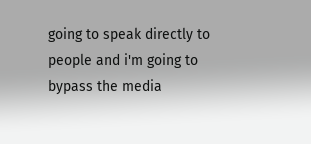going to speak directly to people and i'm going to bypass the media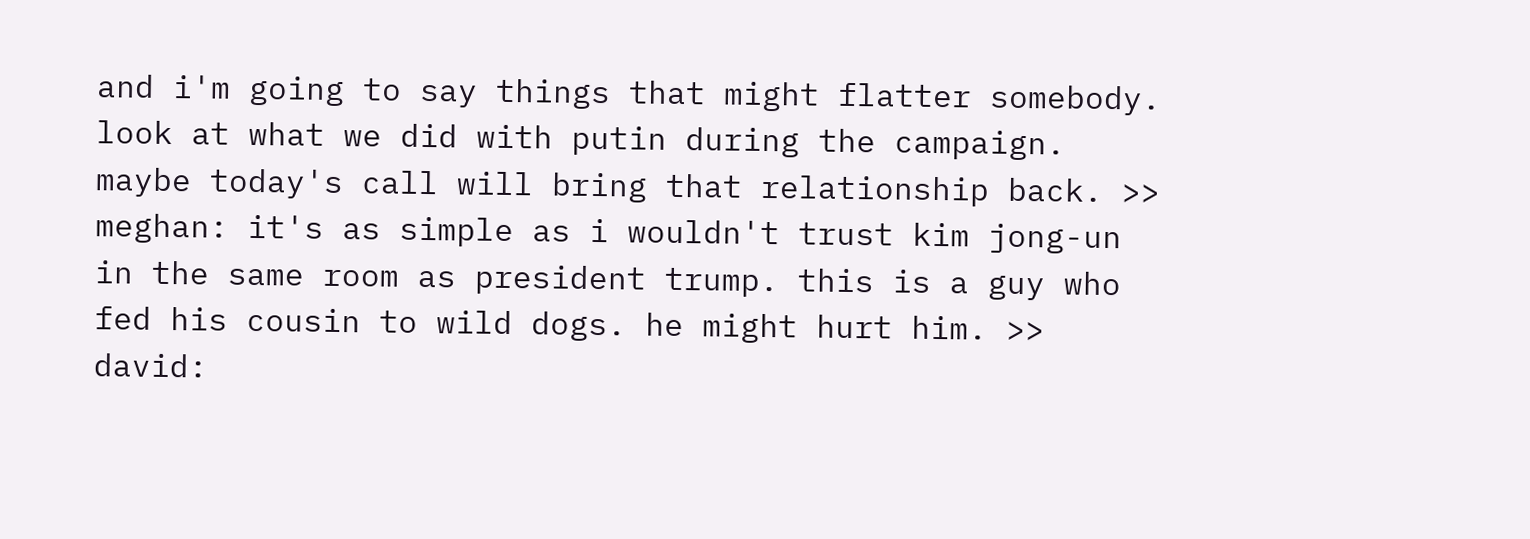and i'm going to say things that might flatter somebody. look at what we did with putin during the campaign. maybe today's call will bring that relationship back. >> meghan: it's as simple as i wouldn't trust kim jong-un in the same room as president trump. this is a guy who fed his cousin to wild dogs. he might hurt him. >> david: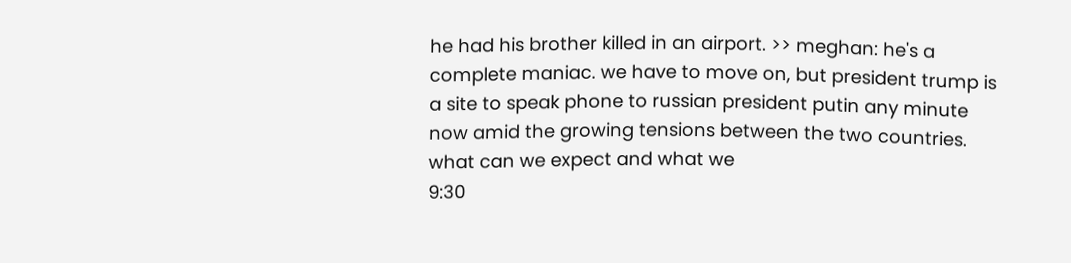he had his brother killed in an airport. >> meghan: he's a complete maniac. we have to move on, but president trump is a site to speak phone to russian president putin any minute now amid the growing tensions between the two countries. what can we expect and what we
9:30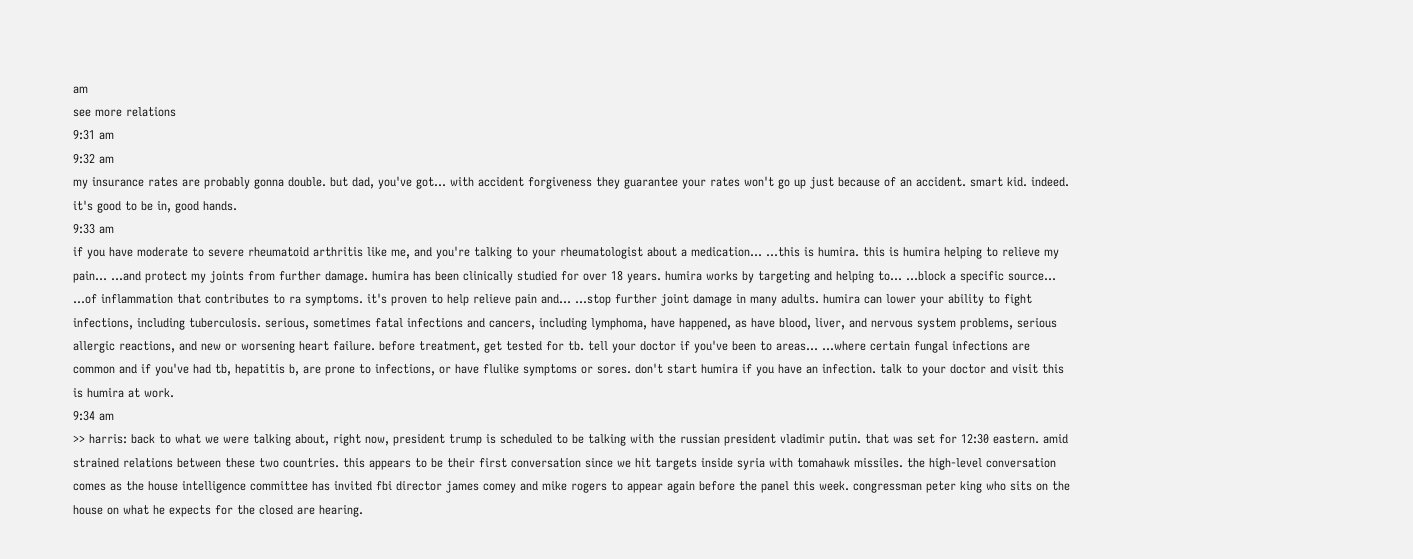am
see more relations
9:31 am
9:32 am
my insurance rates are probably gonna double. but dad, you've got... with accident forgiveness they guarantee your rates won't go up just because of an accident. smart kid. indeed. it's good to be in, good hands.
9:33 am
if you have moderate to severe rheumatoid arthritis like me, and you're talking to your rheumatologist about a medication... ...this is humira. this is humira helping to relieve my pain... ...and protect my joints from further damage. humira has been clinically studied for over 18 years. humira works by targeting and helping to... ...block a specific source... ...of inflammation that contributes to ra symptoms. it's proven to help relieve pain and... ...stop further joint damage in many adults. humira can lower your ability to fight infections, including tuberculosis. serious, sometimes fatal infections and cancers, including lymphoma, have happened, as have blood, liver, and nervous system problems, serious allergic reactions, and new or worsening heart failure. before treatment, get tested for tb. tell your doctor if you've been to areas... ...where certain fungal infections are common and if you've had tb, hepatitis b, are prone to infections, or have flulike symptoms or sores. don't start humira if you have an infection. talk to your doctor and visit this is humira at work.
9:34 am
>> harris: back to what we were talking about, right now, president trump is scheduled to be talking with the russian president vladimir putin. that was set for 12:30 eastern. amid strained relations between these two countries. this appears to be their first conversation since we hit targets inside syria with tomahawk missiles. the high-level conversation comes as the house intelligence committee has invited fbi director james comey and mike rogers to appear again before the panel this week. congressman peter king who sits on the house on what he expects for the closed are hearing.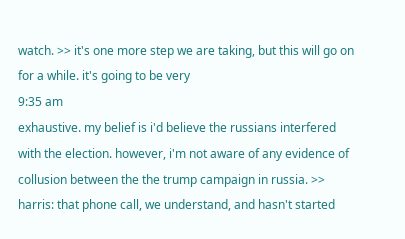watch. >> it's one more step we are taking, but this will go on for a while. it's going to be very
9:35 am
exhaustive. my belief is i'd believe the russians interfered with the election. however, i'm not aware of any evidence of collusion between the the trump campaign in russia. >> harris: that phone call, we understand, and hasn't started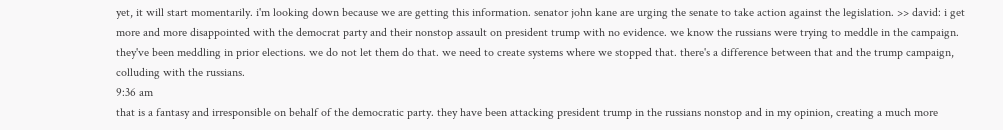yet, it will start momentarily. i'm looking down because we are getting this information. senator john kane are urging the senate to take action against the legislation. >> david: i get more and more disappointed with the democrat party and their nonstop assault on president trump with no evidence. we know the russians were trying to meddle in the campaign. they've been meddling in prior elections. we do not let them do that. we need to create systems where we stopped that. there's a difference between that and the trump campaign, colluding with the russians.
9:36 am
that is a fantasy and irresponsible on behalf of the democratic party. they have been attacking president trump in the russians nonstop and in my opinion, creating a much more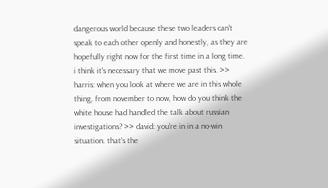dangerous world because these two leaders can't speak to each other openly and honestly, as they are hopefully right now for the first time in a long time. i think it's necessary that we move past this. >> harris: when you look at where we are in this whole thing, from november to now, how do you think the white house had handled the talk about russian investigations? >> david: you're in in a no-win situation. that's the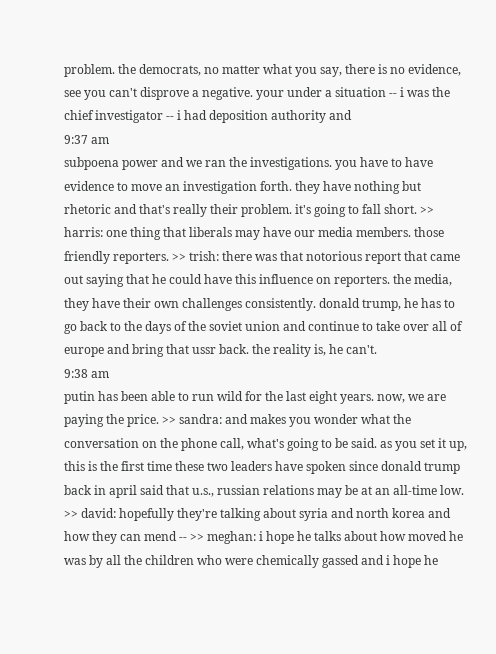problem. the democrats, no matter what you say, there is no evidence, see you can't disprove a negative. your under a situation -- i was the chief investigator -- i had deposition authority and
9:37 am
subpoena power and we ran the investigations. you have to have evidence to move an investigation forth. they have nothing but rhetoric and that's really their problem. it's going to fall short. >> harris: one thing that liberals may have our media members. those friendly reporters. >> trish: there was that notorious report that came out saying that he could have this influence on reporters. the media, they have their own challenges consistently. donald trump, he has to go back to the days of the soviet union and continue to take over all of europe and bring that ussr back. the reality is, he can't.
9:38 am
putin has been able to run wild for the last eight years. now, we are paying the price. >> sandra: and makes you wonder what the conversation on the phone call, what's going to be said. as you set it up, this is the first time these two leaders have spoken since donald trump back in april said that u.s., russian relations may be at an all-time low. >> david: hopefully they're talking about syria and north korea and how they can mend -- >> meghan: i hope he talks about how moved he was by all the children who were chemically gassed and i hope he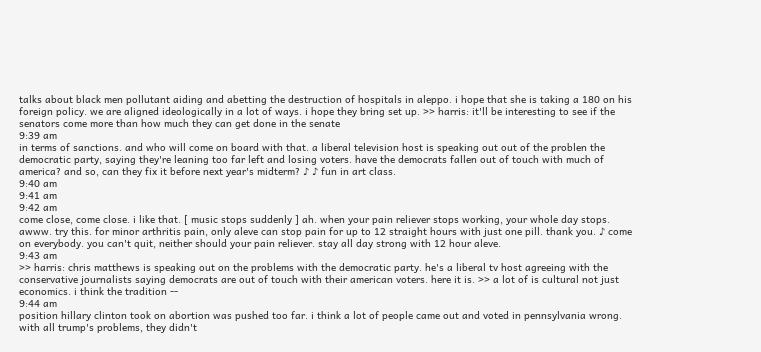talks about black men pollutant aiding and abetting the destruction of hospitals in aleppo. i hope that she is taking a 180 on his foreign policy. we are aligned ideologically in a lot of ways. i hope they bring set up. >> harris: it'll be interesting to see if the senators come more than how much they can get done in the senate
9:39 am
in terms of sanctions. and who will come on board with that. a liberal television host is speaking out out of the problen the democratic party, saying they're leaning too far left and losing voters. have the democrats fallen out of touch with much of america? and so, can they fix it before next year's midterm? ♪ ♪ fun in art class.
9:40 am
9:41 am
9:42 am
come close, come close. i like that. [ music stops suddenly ] ah. when your pain reliever stops working, your whole day stops. awww. try this. for minor arthritis pain, only aleve can stop pain for up to 12 straight hours with just one pill. thank you. ♪ come on everybody. you can't quit, neither should your pain reliever. stay all day strong with 12 hour aleve.
9:43 am
>> harris: chris matthews is speaking out on the problems with the democratic party. he's a liberal tv host agreeing with the conservative journalists saying democrats are out of touch with their american voters. here it is. >> a lot of is cultural not just economics. i think the tradition --
9:44 am
position hillary clinton took on abortion was pushed too far. i think a lot of people came out and voted in pennsylvania wrong. with all trump's problems, they didn't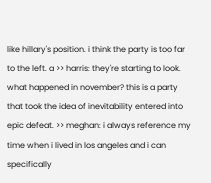like hillary's position. i think the party is too far to the left. a >> harris: they're starting to look. what happened in november? this is a party that took the idea of inevitability entered into epic defeat. >> meghan: i always reference my time when i lived in los angeles and i can specifically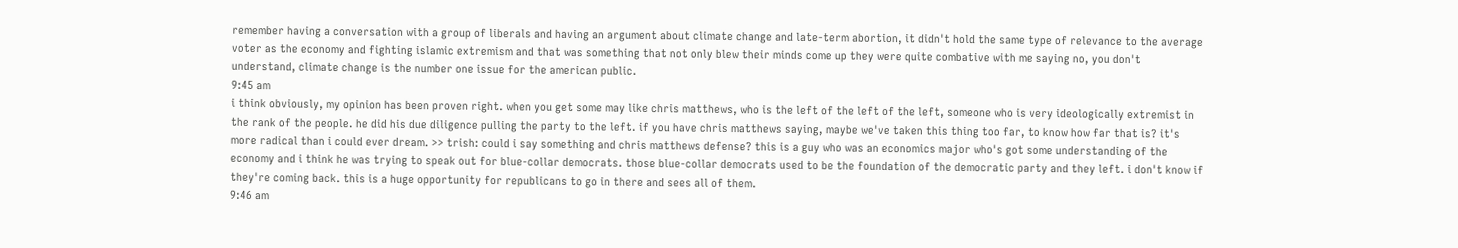remember having a conversation with a group of liberals and having an argument about climate change and late-term abortion, it didn't hold the same type of relevance to the average voter as the economy and fighting islamic extremism and that was something that not only blew their minds come up they were quite combative with me saying no, you don't understand, climate change is the number one issue for the american public.
9:45 am
i think obviously, my opinion has been proven right. when you get some may like chris matthews, who is the left of the left of the left, someone who is very ideologically extremist in the rank of the people. he did his due diligence pulling the party to the left. if you have chris matthews saying, maybe we've taken this thing too far, to know how far that is? it's more radical than i could ever dream. >> trish: could i say something and chris matthews defense? this is a guy who was an economics major who's got some understanding of the economy and i think he was trying to speak out for blue-collar democrats. those blue-collar democrats used to be the foundation of the democratic party and they left. i don't know if they're coming back. this is a huge opportunity for republicans to go in there and sees all of them.
9:46 am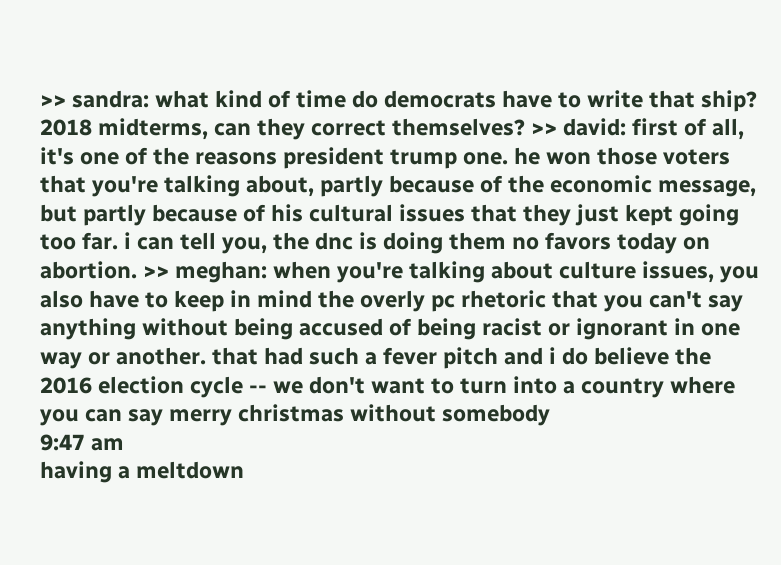>> sandra: what kind of time do democrats have to write that ship? 2018 midterms, can they correct themselves? >> david: first of all, it's one of the reasons president trump one. he won those voters that you're talking about, partly because of the economic message, but partly because of his cultural issues that they just kept going too far. i can tell you, the dnc is doing them no favors today on abortion. >> meghan: when you're talking about culture issues, you also have to keep in mind the overly pc rhetoric that you can't say anything without being accused of being racist or ignorant in one way or another. that had such a fever pitch and i do believe the 2016 election cycle -- we don't want to turn into a country where you can say merry christmas without somebody
9:47 am
having a meltdown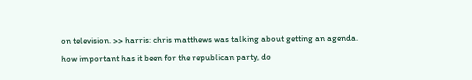on television. >> harris: chris matthews was talking about getting an agenda. how important has it been for the republican party, do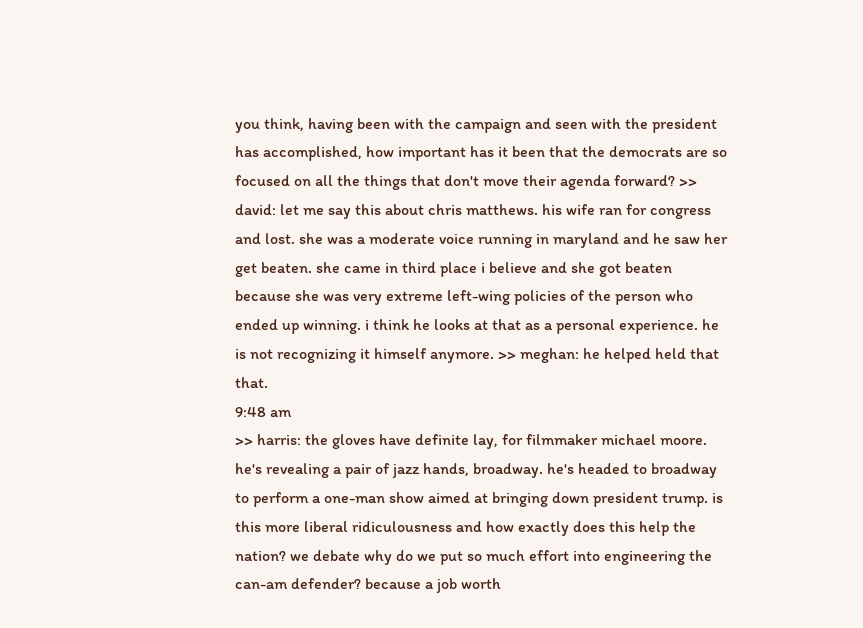you think, having been with the campaign and seen with the president has accomplished, how important has it been that the democrats are so focused on all the things that don't move their agenda forward? >> david: let me say this about chris matthews. his wife ran for congress and lost. she was a moderate voice running in maryland and he saw her get beaten. she came in third place i believe and she got beaten because she was very extreme left-wing policies of the person who ended up winning. i think he looks at that as a personal experience. he is not recognizing it himself anymore. >> meghan: he helped held that that.
9:48 am
>> harris: the gloves have definite lay, for filmmaker michael moore. he's revealing a pair of jazz hands, broadway. he's headed to broadway to perform a one-man show aimed at bringing down president trump. is this more liberal ridiculousness and how exactly does this help the nation? we debate why do we put so much effort into engineering the can-am defender? because a job worth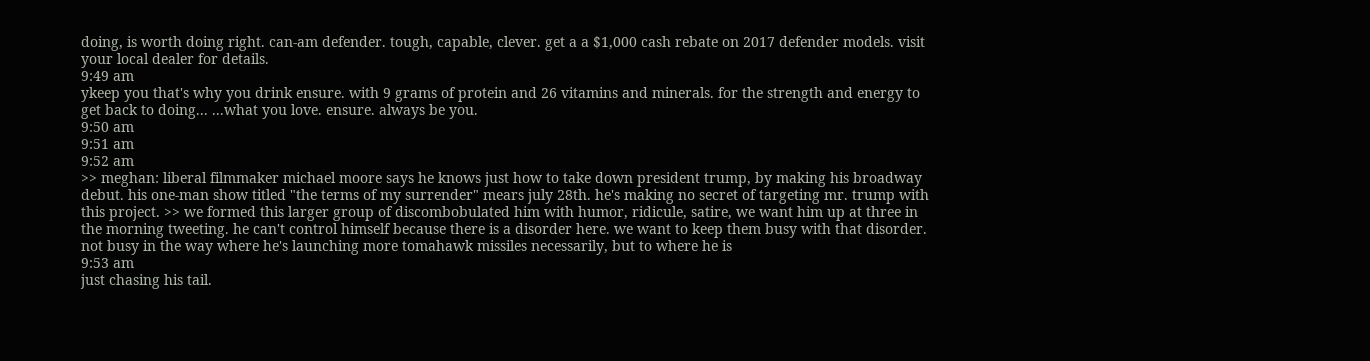doing, is worth doing right. can-am defender. tough, capable, clever. get a a $1,000 cash rebate on 2017 defender models. visit your local dealer for details.
9:49 am
ykeep you that's why you drink ensure. with 9 grams of protein and 26 vitamins and minerals. for the strength and energy to get back to doing... ...what you love. ensure. always be you.
9:50 am
9:51 am
9:52 am
>> meghan: liberal filmmaker michael moore says he knows just how to take down president trump, by making his broadway debut. his one-man show titled "the terms of my surrender" mears july 28th. he's making no secret of targeting mr. trump with this project. >> we formed this larger group of discombobulated him with humor, ridicule, satire, we want him up at three in the morning tweeting. he can't control himself because there is a disorder here. we want to keep them busy with that disorder. not busy in the way where he's launching more tomahawk missiles necessarily, but to where he is
9:53 am
just chasing his tail.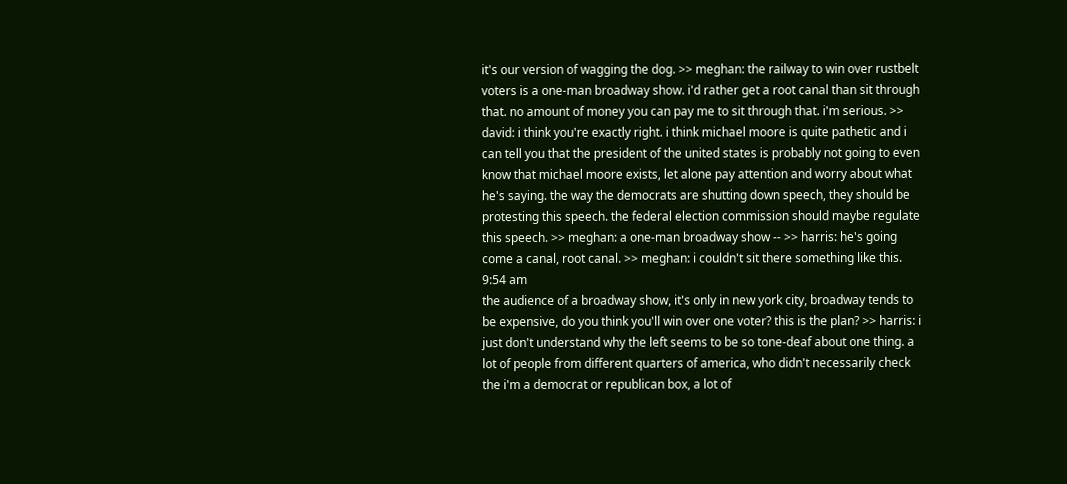it's our version of wagging the dog. >> meghan: the railway to win over rustbelt voters is a one-man broadway show. i'd rather get a root canal than sit through that. no amount of money you can pay me to sit through that. i'm serious. >> david: i think you're exactly right. i think michael moore is quite pathetic and i can tell you that the president of the united states is probably not going to even know that michael moore exists, let alone pay attention and worry about what he's saying. the way the democrats are shutting down speech, they should be protesting this speech. the federal election commission should maybe regulate this speech. >> meghan: a one-man broadway show -- >> harris: he's going come a canal, root canal. >> meghan: i couldn't sit there something like this.
9:54 am
the audience of a broadway show, it's only in new york city, broadway tends to be expensive, do you think you'll win over one voter? this is the plan? >> harris: i just don't understand why the left seems to be so tone-deaf about one thing. a lot of people from different quarters of america, who didn't necessarily check the i'm a democrat or republican box, a lot of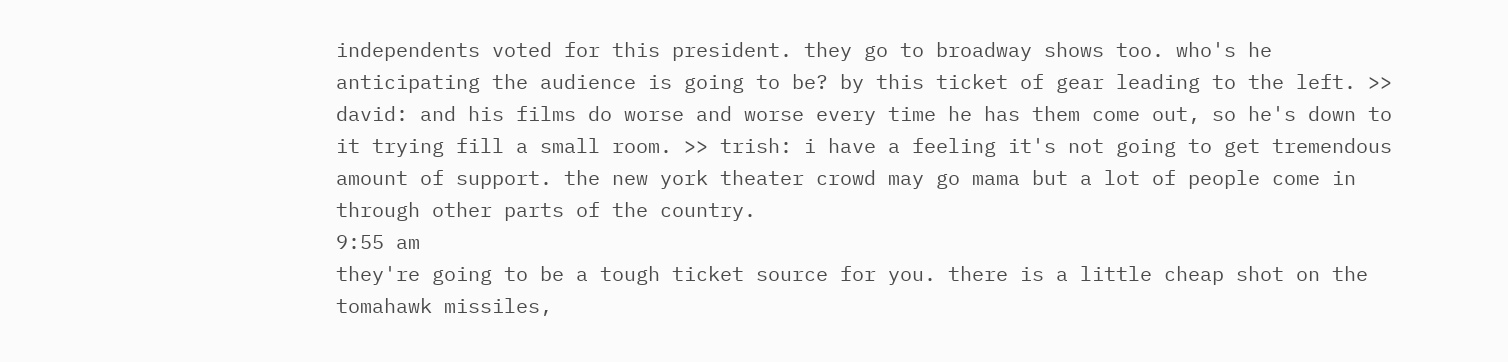independents voted for this president. they go to broadway shows too. who's he anticipating the audience is going to be? by this ticket of gear leading to the left. >> david: and his films do worse and worse every time he has them come out, so he's down to it trying fill a small room. >> trish: i have a feeling it's not going to get tremendous amount of support. the new york theater crowd may go mama but a lot of people come in through other parts of the country.
9:55 am
they're going to be a tough ticket source for you. there is a little cheap shot on the tomahawk missiles,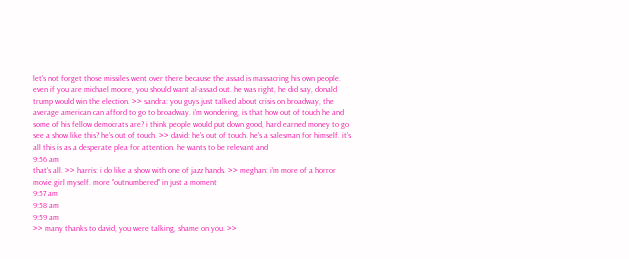let's not forget those missiles went over there because the assad is massacring his own people. even if you are michael moore, you should want al-assad out. he was right, he did say, donald trump would win the election. >> sandra: you guys just talked about crisis on broadway, the average american can afford to go to broadway. i'm wondering, is that how out of touch he and some of his fellow democrats are? i think people would put down good, hard earned money to go see a show like this? he's out of touch. >> david: he's out of touch. he's a salesman for himself. it's all this is as a desperate plea for attention. he wants to be relevant and
9:56 am
that's all. >> harris: i do like a show with one of jazz hands. >> meghan: i'm more of a horror movie girl myself. more "outnumbered" in just a moment
9:57 am
9:58 am
9:59 am
>> many thanks to david, you were talking, shame on you. >>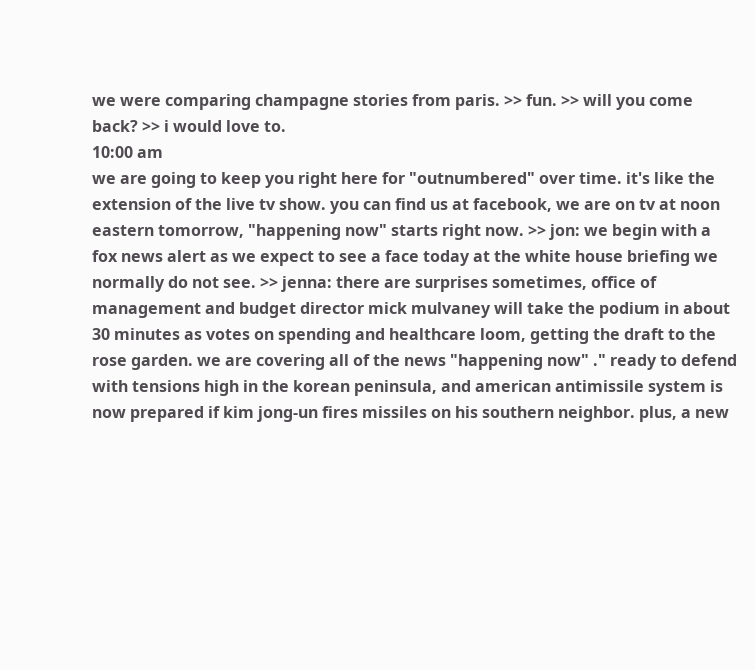we were comparing champagne stories from paris. >> fun. >> will you come back? >> i would love to.
10:00 am
we are going to keep you right here for "outnumbered" over time. it's like the extension of the live tv show. you can find us at facebook, we are on tv at noon eastern tomorrow, "happening now" starts right now. >> jon: we begin with a fox news alert as we expect to see a face today at the white house briefing we normally do not see. >> jenna: there are surprises sometimes, office of management and budget director mick mulvaney will take the podium in about 30 minutes as votes on spending and healthcare loom, getting the draft to the rose garden. we are covering all of the news "happening now" ." ready to defend with tensions high in the korean peninsula, and american antimissile system is now prepared if kim jong-un fires missiles on his southern neighbor. plus, a new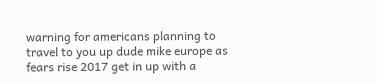warning for americans planning to travel to you up dude mike europe as fears rise 2017 get in up with a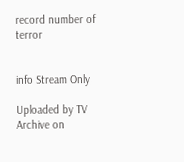record number of terror


info Stream Only

Uploaded by TV Archive on